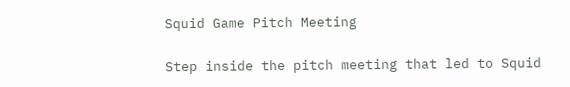Squid Game Pitch Meeting

Step inside the pitch meeting that led to Squid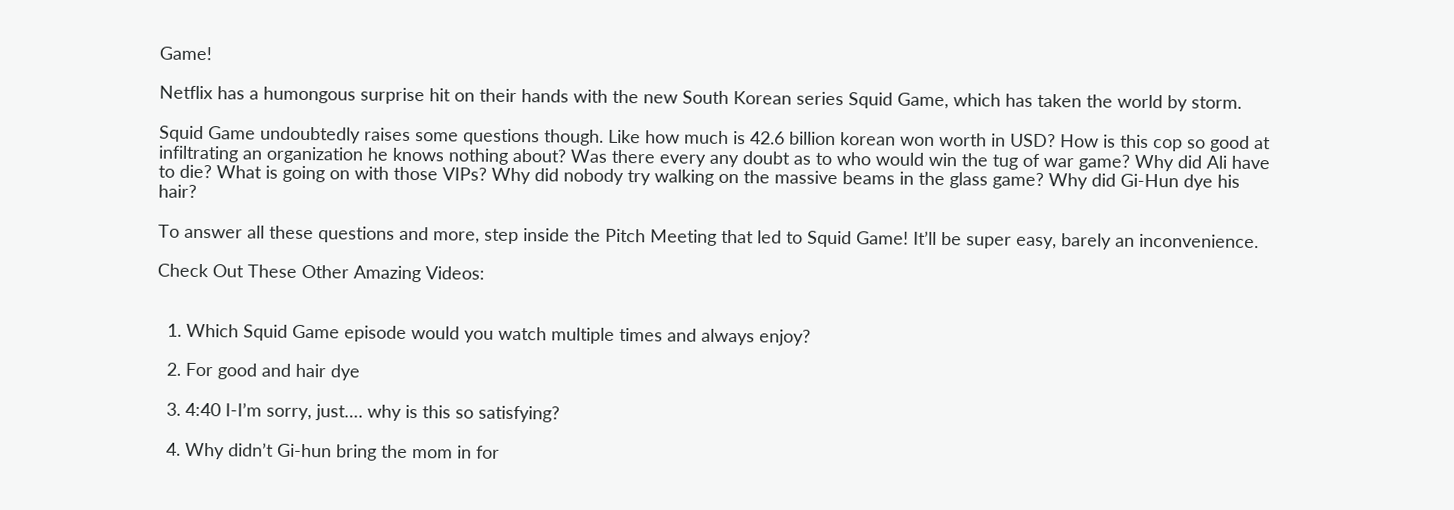Game!

Netflix has a humongous surprise hit on their hands with the new South Korean series Squid Game, which has taken the world by storm.

Squid Game undoubtedly raises some questions though. Like how much is 42.6 billion korean won worth in USD? How is this cop so good at infiltrating an organization he knows nothing about? Was there every any doubt as to who would win the tug of war game? Why did Ali have to die? What is going on with those VIPs? Why did nobody try walking on the massive beams in the glass game? Why did Gi-Hun dye his hair?

To answer all these questions and more, step inside the Pitch Meeting that led to Squid Game! It’ll be super easy, barely an inconvenience.

Check Out These Other Amazing Videos:


  1. Which Squid Game episode would you watch multiple times and always enjoy?

  2. For good and hair dye

  3. 4:40 I-I’m sorry, just…. why is this so satisfying?

  4. Why didn’t Gi-hun bring the mom in for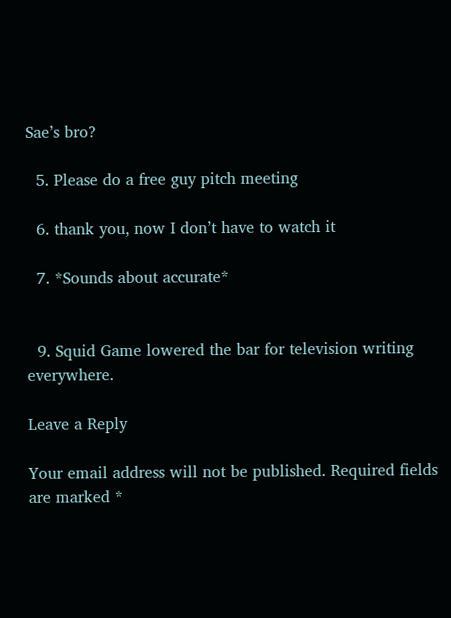Sae’s bro?

  5. Please do a free guy pitch meeting

  6. thank you, now I don’t have to watch it

  7. *Sounds about accurate*


  9. Squid Game lowered the bar for television writing everywhere.

Leave a Reply

Your email address will not be published. Required fields are marked *